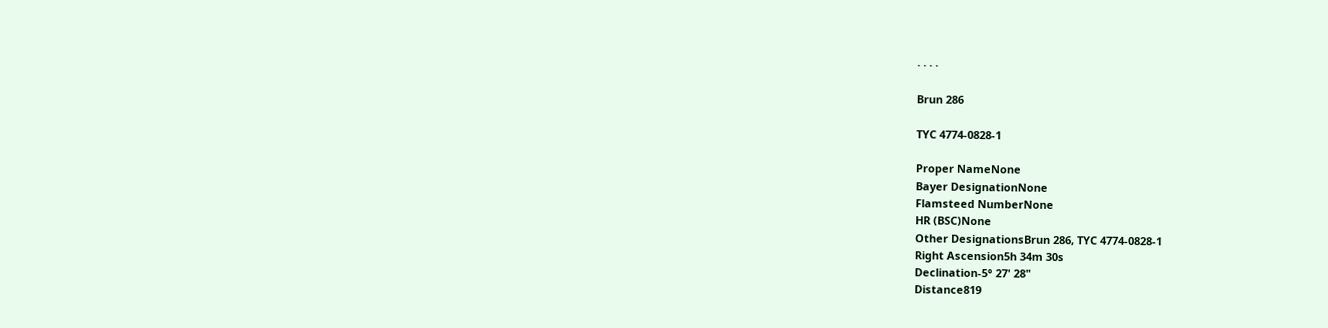· · · ·

Brun 286

TYC 4774-0828-1

Proper NameNone
Bayer DesignationNone
Flamsteed NumberNone
HR (BSC)None
Other DesignationsBrun 286, TYC 4774-0828-1
Right Ascension5h 34m 30s
Declination-5° 27' 28"
Distance819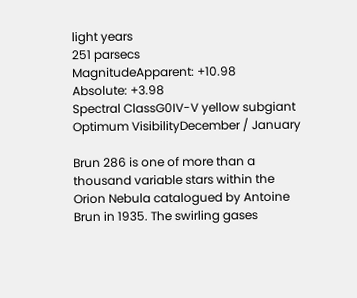light years
251 parsecs
MagnitudeApparent: +10.98
Absolute: +3.98
Spectral ClassG0IV-V yellow subgiant
Optimum VisibilityDecember / January

Brun 286 is one of more than a thousand variable stars within the Orion Nebula catalogued by Antoine Brun in 1935. The swirling gases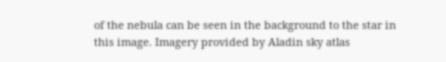of the nebula can be seen in the background to the star in this image. Imagery provided by Aladin sky atlas